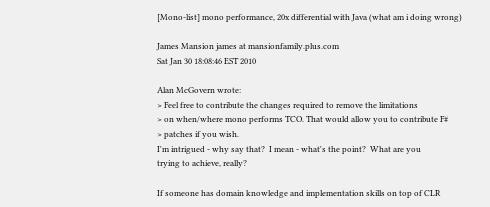[Mono-list] mono performance, 20x differential with Java (what am i doing wrong)

James Mansion james at mansionfamily.plus.com
Sat Jan 30 18:08:46 EST 2010

Alan McGovern wrote:
> Feel free to contribute the changes required to remove the limitations
> on when/where mono performs TCO. That would allow you to contribute F#
> patches if you wish.
I'm intrigued - why say that?  I mean - what's the point?  What are you
trying to achieve, really?

If someone has domain knowledge and implementation skills on top of CLR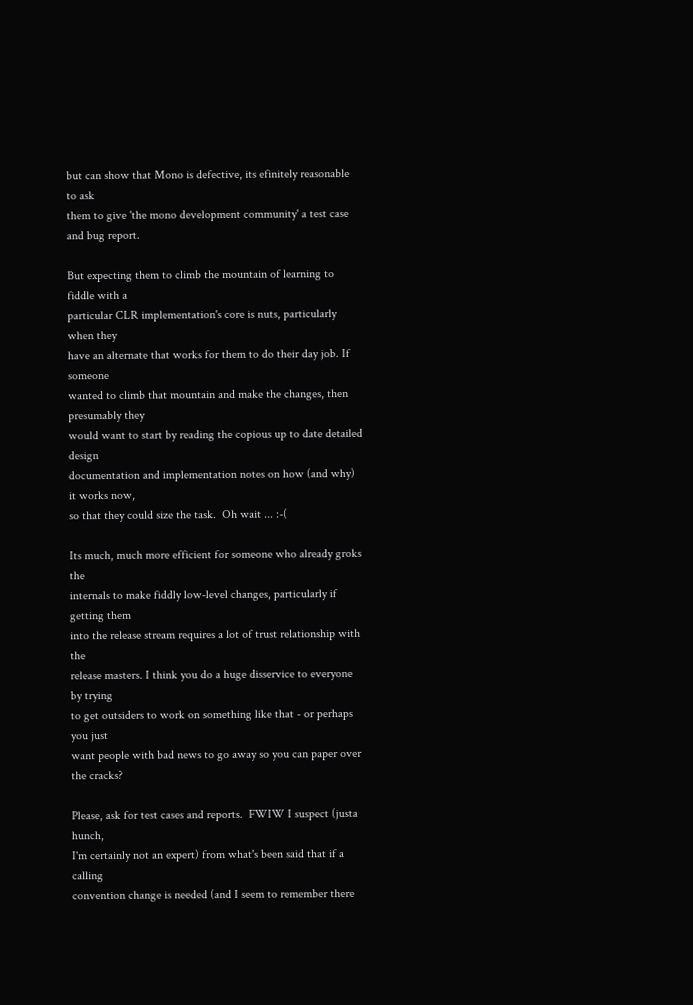but can show that Mono is defective, its efinitely reasonable to ask
them to give 'the mono development community' a test case and bug report.

But expecting them to climb the mountain of learning to fiddle with a
particular CLR implementation's core is nuts, particularly when they
have an alternate that works for them to do their day job. If someone
wanted to climb that mountain and make the changes, then presumably they
would want to start by reading the copious up to date detailed design
documentation and implementation notes on how (and why) it works now,
so that they could size the task.  Oh wait ... :-(

Its much, much more efficient for someone who already groks the
internals to make fiddly low-level changes, particularly if getting them
into the release stream requires a lot of trust relationship with the
release masters. I think you do a huge disservice to everyone by trying
to get outsiders to work on something like that - or perhaps you just
want people with bad news to go away so you can paper over the cracks?

Please, ask for test cases and reports.  FWIW I suspect (justa hunch,
I'm certainly not an expert) from what's been said that if a calling
convention change is needed (and I seem to remember there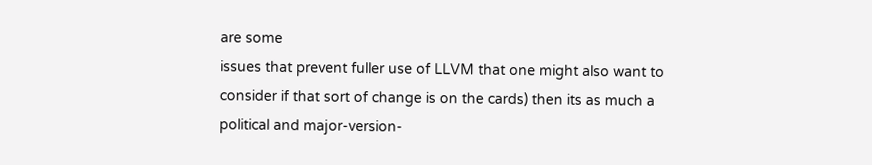are some
issues that prevent fuller use of LLVM that one might also want to
consider if that sort of change is on the cards) then its as much a
political and major-version-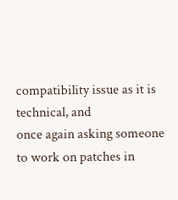compatibility issue as it is technical, and
once again asking someone to work on patches in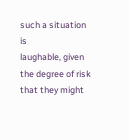such a situation is
laughable, given the degree of risk that they might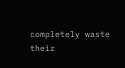completely waste
their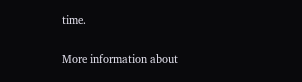time.


More information about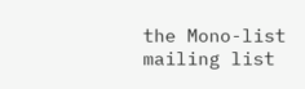the Mono-list mailing list